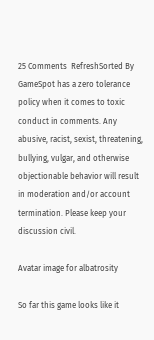25 Comments  RefreshSorted By
GameSpot has a zero tolerance policy when it comes to toxic conduct in comments. Any abusive, racist, sexist, threatening, bullying, vulgar, and otherwise objectionable behavior will result in moderation and/or account termination. Please keep your discussion civil.

Avatar image for albatrosity

So far this game looks like it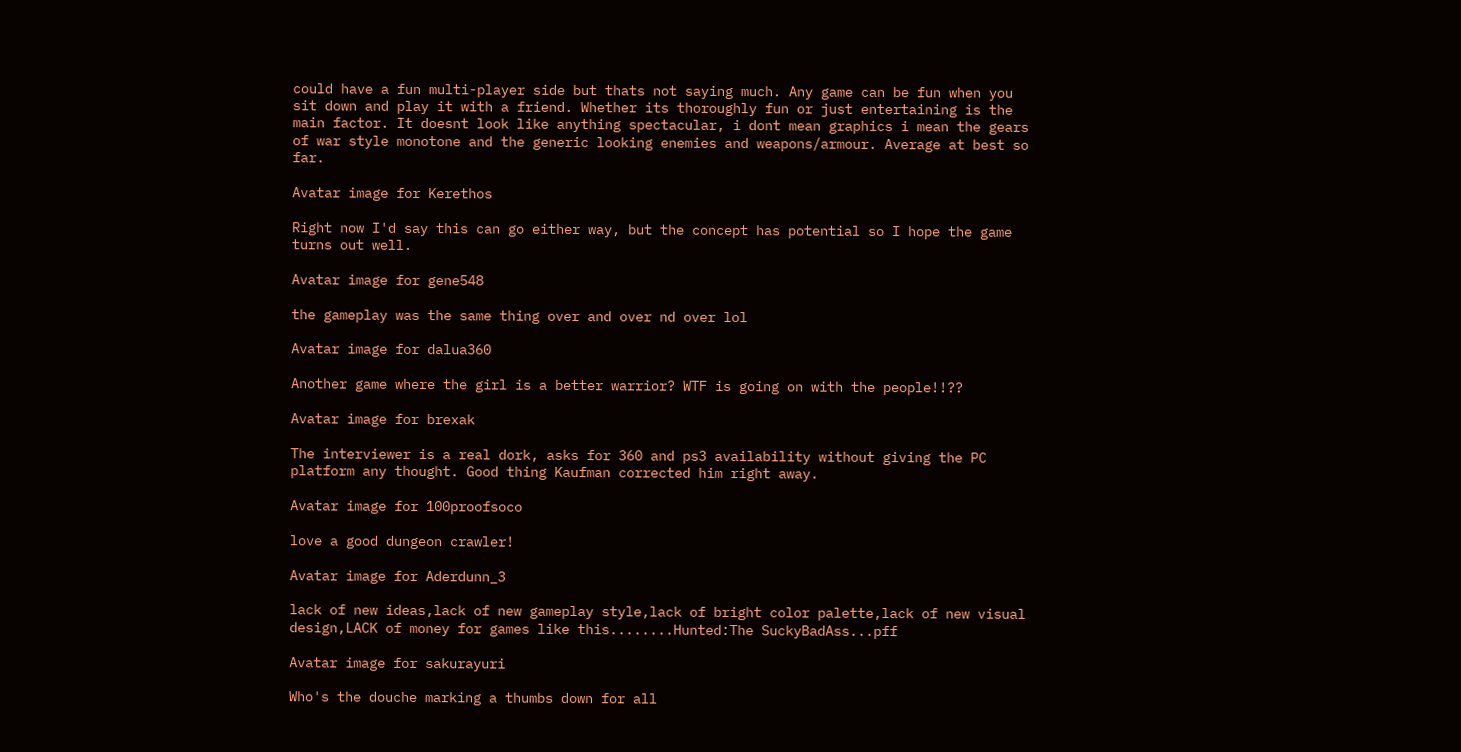could have a fun multi-player side but thats not saying much. Any game can be fun when you sit down and play it with a friend. Whether its thoroughly fun or just entertaining is the main factor. It doesnt look like anything spectacular, i dont mean graphics i mean the gears of war style monotone and the generic looking enemies and weapons/armour. Average at best so far.

Avatar image for Kerethos

Right now I'd say this can go either way, but the concept has potential so I hope the game turns out well.

Avatar image for gene548

the gameplay was the same thing over and over nd over lol

Avatar image for dalua360

Another game where the girl is a better warrior? WTF is going on with the people!!??

Avatar image for brexak

The interviewer is a real dork, asks for 360 and ps3 availability without giving the PC platform any thought. Good thing Kaufman corrected him right away.

Avatar image for 100proofsoco

love a good dungeon crawler!

Avatar image for Aderdunn_3

lack of new ideas,lack of new gameplay style,lack of bright color palette,lack of new visual design,LACK of money for games like this........Hunted:The SuckyBadAss...pff

Avatar image for sakurayuri

Who's the douche marking a thumbs down for all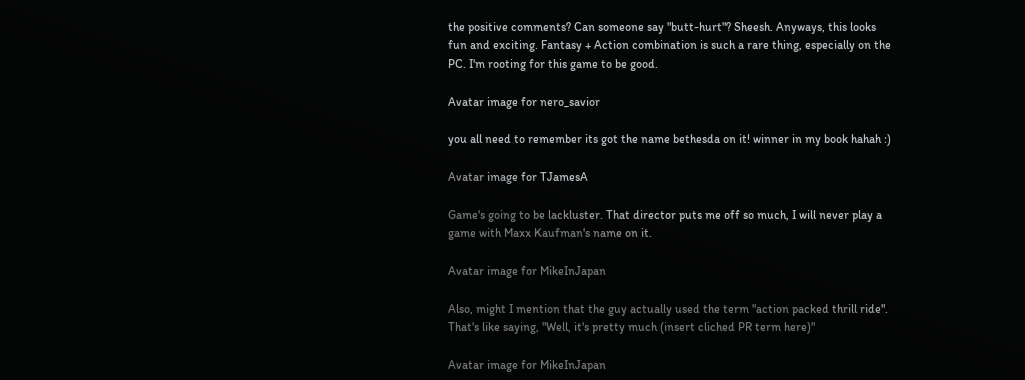the positive comments? Can someone say "butt-hurt"? Sheesh. Anyways, this looks fun and exciting. Fantasy + Action combination is such a rare thing, especially on the PC. I'm rooting for this game to be good.

Avatar image for nero_savior

you all need to remember its got the name bethesda on it! winner in my book hahah :)

Avatar image for TJamesA

Game's going to be lackluster. That director puts me off so much, I will never play a game with Maxx Kaufman's name on it.

Avatar image for MikeInJapan

Also, might I mention that the guy actually used the term "action packed thrill ride". That's like saying, "Well, it's pretty much (insert cliched PR term here)"

Avatar image for MikeInJapan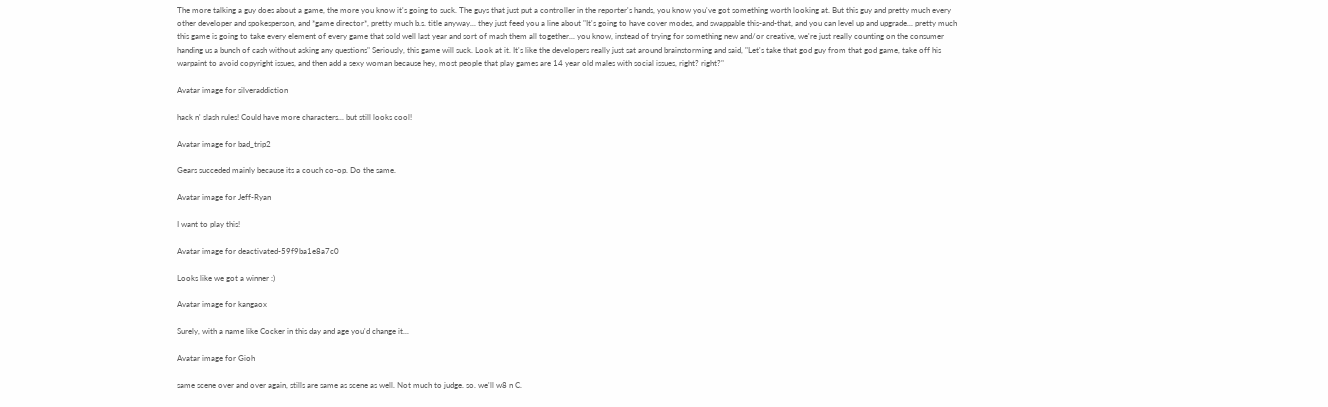The more talking a guy does about a game, the more you know it's going to suck. The guys that just put a controller in the reporter's hands, you know you've got something worth looking at. But this guy and pretty much every other developer and spokesperson, and *game director*, pretty much b.s. title anyway... they just feed you a line about "It's going to have cover modes, and swappable this-and-that, and you can level up and upgrade... pretty much this game is going to take every element of every game that sold well last year and sort of mash them all together... you know, instead of trying for something new and/or creative, we're just really counting on the consumer handing us a bunch of cash without asking any questions" Seriously, this game will suck. Look at it. It's like the developers really just sat around brainstorming and said, "Let's take that god guy from that god game, take off his warpaint to avoid copyright issues, and then add a sexy woman because hey, most people that play games are 14 year old males with social issues, right? right?"

Avatar image for silveraddiction

hack n' slash rules! Could have more characters... but still looks cool!

Avatar image for bad_trip2

Gears succeded mainly because its a couch co-op. Do the same.

Avatar image for Jeff-Ryan

I want to play this!

Avatar image for deactivated-59f9ba1e8a7c0

Looks like we got a winner :)

Avatar image for kangaox

Surely, with a name like Cocker in this day and age you'd change it...

Avatar image for Gioh

same scene over and over again, stills are same as scene as well. Not much to judge. so. we'll w8 n C.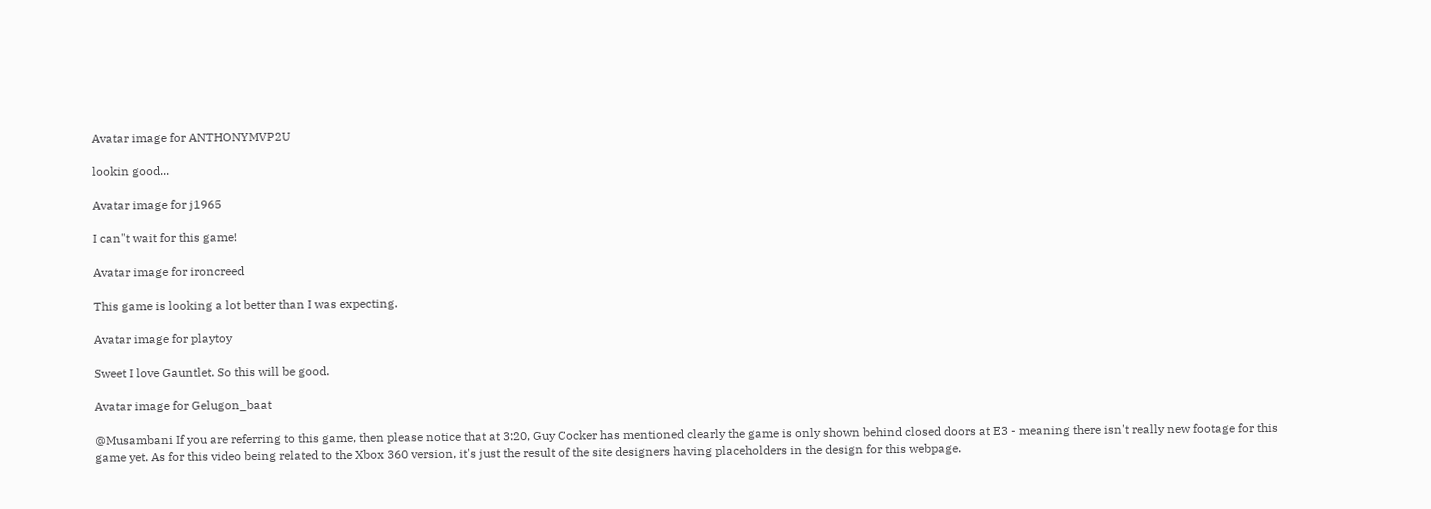Avatar image for ANTHONYMVP2U

lookin good...

Avatar image for j1965

I can"t wait for this game!

Avatar image for ironcreed

This game is looking a lot better than I was expecting.

Avatar image for playtoy

Sweet I love Gauntlet. So this will be good.

Avatar image for Gelugon_baat

@Musambani If you are referring to this game, then please notice that at 3:20, Guy Cocker has mentioned clearly the game is only shown behind closed doors at E3 - meaning there isn't really new footage for this game yet. As for this video being related to the Xbox 360 version, it's just the result of the site designers having placeholders in the design for this webpage.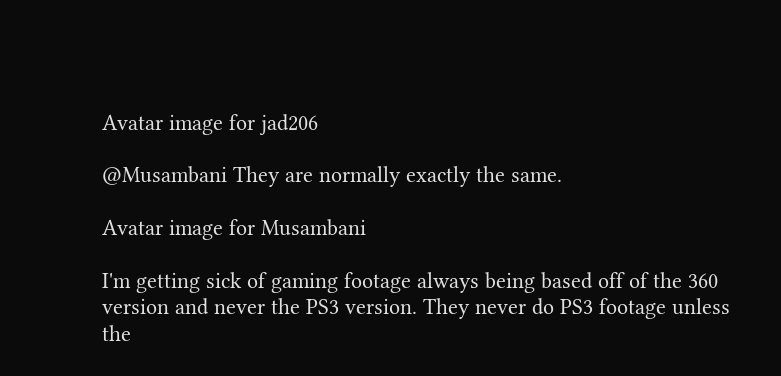Avatar image for jad206

@Musambani They are normally exactly the same.

Avatar image for Musambani

I'm getting sick of gaming footage always being based off of the 360 version and never the PS3 version. They never do PS3 footage unless the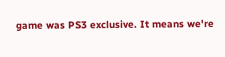game was PS3 exclusive. It means we're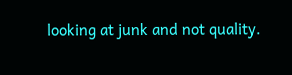looking at junk and not quality.